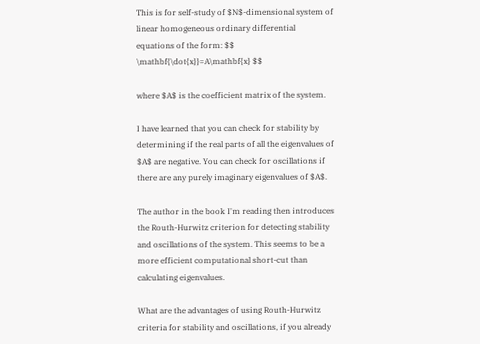This is for self-study of $N$-dimensional system of linear homogeneous ordinary differential equations of the form: $$ \mathbf{\dot{x}}=A\mathbf{x} $$

where $A$ is the coefficient matrix of the system.

I have learned that you can check for stability by determining if the real parts of all the eigenvalues of $A$ are negative. You can check for oscillations if there are any purely imaginary eigenvalues of $A$.

The author in the book I'm reading then introduces the Routh-Hurwitz criterion for detecting stability and oscillations of the system. This seems to be a more efficient computational short-cut than calculating eigenvalues.

What are the advantages of using Routh-Hurwitz criteria for stability and oscillations, if you already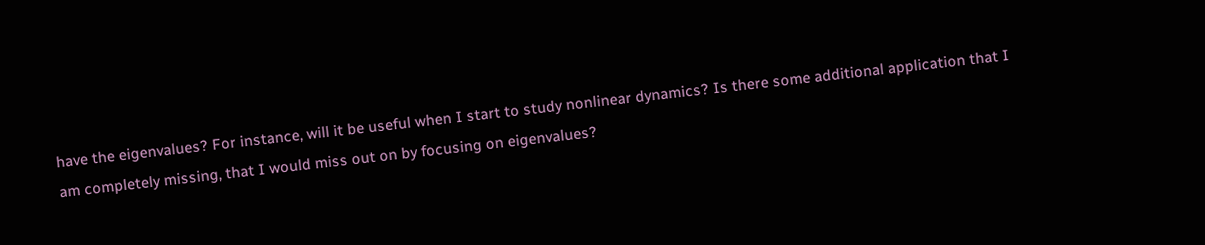have the eigenvalues? For instance, will it be useful when I start to study nonlinear dynamics? Is there some additional application that I am completely missing, that I would miss out on by focusing on eigenvalues?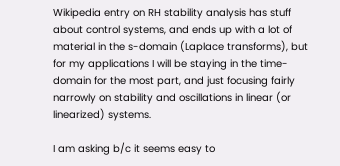Wikipedia entry on RH stability analysis has stuff about control systems, and ends up with a lot of material in the s-domain (Laplace transforms), but for my applications I will be staying in the time-domain for the most part, and just focusing fairly narrowly on stability and oscillations in linear (or linearized) systems.

I am asking b/c it seems easy to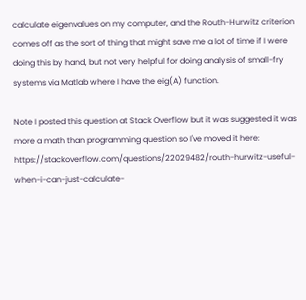calculate eigenvalues on my computer, and the Routh-Hurwitz criterion comes off as the sort of thing that might save me a lot of time if I were doing this by hand, but not very helpful for doing analysis of small-fry systems via Matlab where I have the eig(A) function.

Note I posted this question at Stack Overflow but it was suggested it was more a math than programming question so I've moved it here: https://stackoverflow.com/questions/22029482/routh-hurwitz-useful-when-i-can-just-calculate-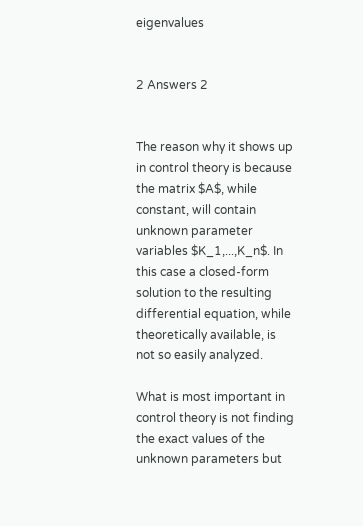eigenvalues


2 Answers 2


The reason why it shows up in control theory is because the matrix $A$, while constant, will contain unknown parameter variables $K_1,...,K_n$. In this case a closed-form solution to the resulting differential equation, while theoretically available, is not so easily analyzed.

What is most important in control theory is not finding the exact values of the unknown parameters but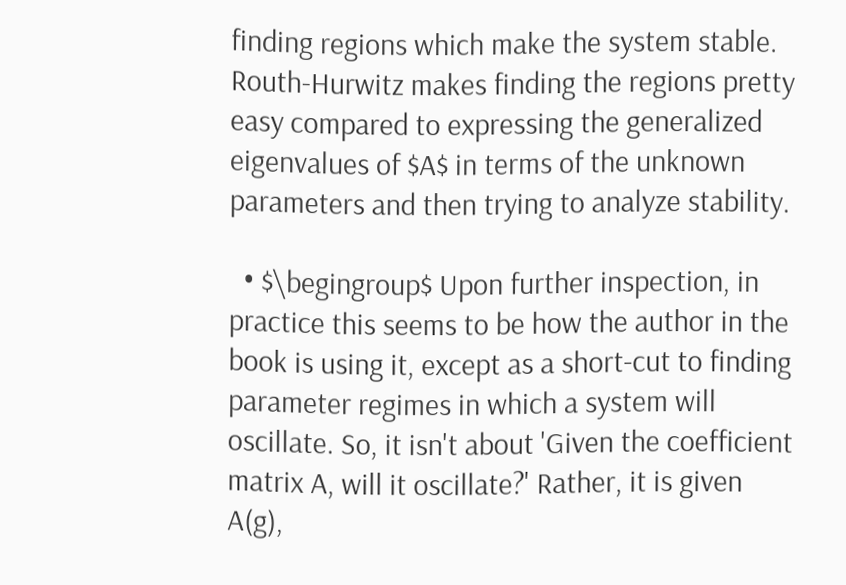finding regions which make the system stable. Routh-Hurwitz makes finding the regions pretty easy compared to expressing the generalized eigenvalues of $A$ in terms of the unknown parameters and then trying to analyze stability.

  • $\begingroup$ Upon further inspection, in practice this seems to be how the author in the book is using it, except as a short-cut to finding parameter regimes in which a system will oscillate. So, it isn't about 'Given the coefficient matrix A, will it oscillate?' Rather, it is given A(g),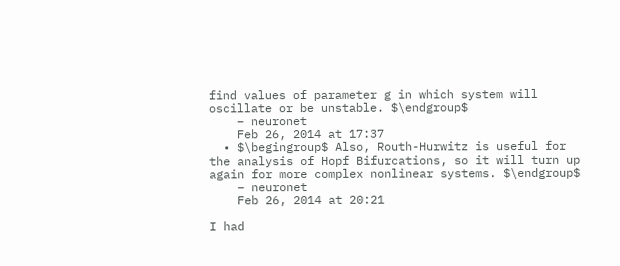find values of parameter g in which system will oscillate or be unstable. $\endgroup$
    – neuronet
    Feb 26, 2014 at 17:37
  • $\begingroup$ Also, Routh-Hurwitz is useful for the analysis of Hopf Bifurcations, so it will turn up again for more complex nonlinear systems. $\endgroup$
    – neuronet
    Feb 26, 2014 at 20:21

I had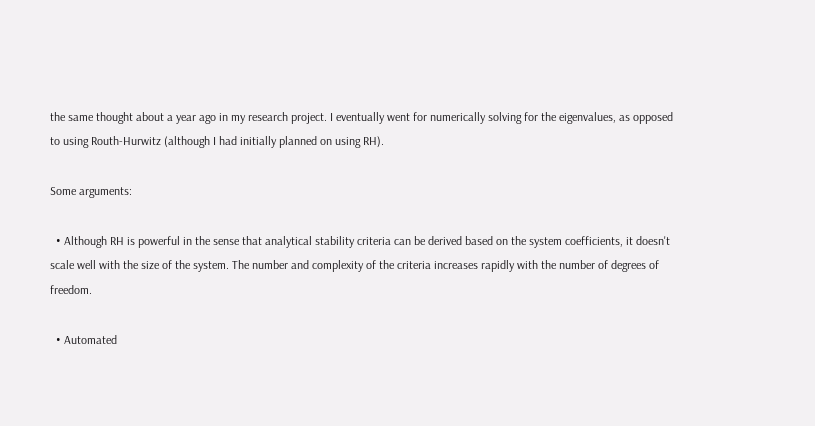the same thought about a year ago in my research project. I eventually went for numerically solving for the eigenvalues, as opposed to using Routh-Hurwitz (although I had initially planned on using RH).

Some arguments:

  • Although RH is powerful in the sense that analytical stability criteria can be derived based on the system coefficients, it doesn't scale well with the size of the system. The number and complexity of the criteria increases rapidly with the number of degrees of freedom.

  • Automated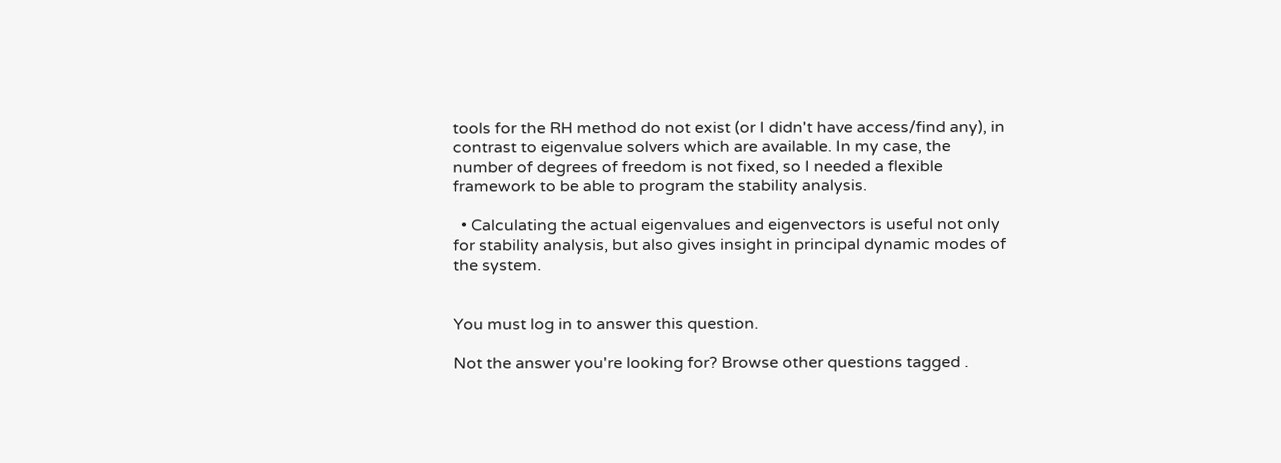tools for the RH method do not exist (or I didn't have access/find any), in contrast to eigenvalue solvers which are available. In my case, the number of degrees of freedom is not fixed, so I needed a flexible framework to be able to program the stability analysis.

  • Calculating the actual eigenvalues and eigenvectors is useful not only for stability analysis, but also gives insight in principal dynamic modes of the system.


You must log in to answer this question.

Not the answer you're looking for? Browse other questions tagged .